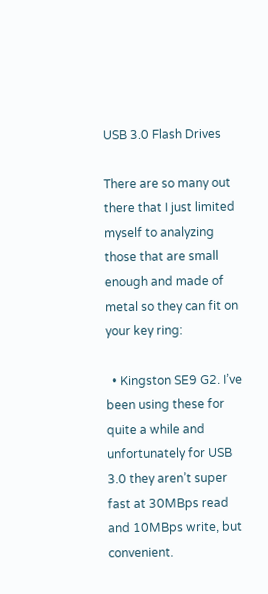USB 3.0 Flash Drives

There are so many out there that I just limited myself to analyzing those that are small enough and made of metal so they can fit on your key ring:

  • Kingston SE9 G2. I’ve been using these for quite a while and unfortunately for USB 3.0 they aren’t super fast at 30MBps read and 10MBps write, but convenient.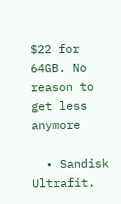$22 for 64GB. No reason to get less anymore

  • Sandisk Ultrafit.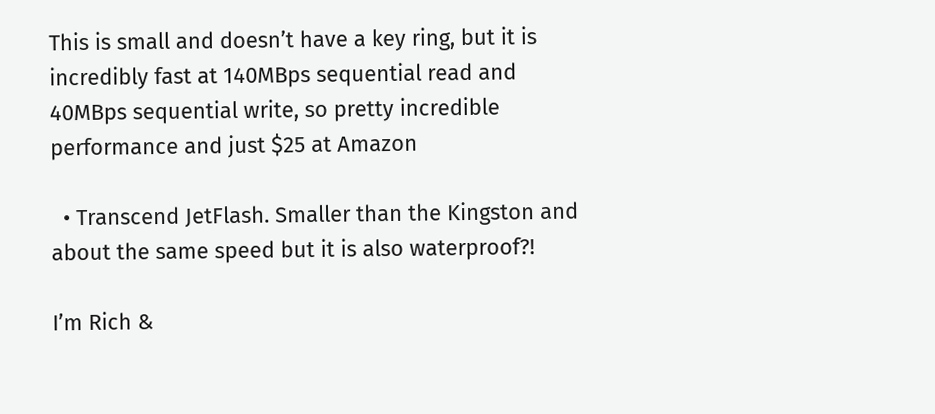This is small and doesn’t have a key ring, but it is incredibly fast at 140MBps sequential read and 40MBps sequential write, so pretty incredible performance and just $25 at Amazon

  • Transcend JetFlash. Smaller than the Kingston and about the same speed but it is also waterproof?!

I’m Rich &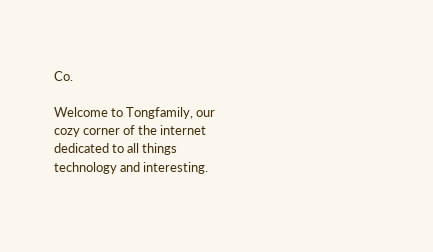Co.

Welcome to Tongfamily, our cozy corner of the internet dedicated to all things technology and interesting.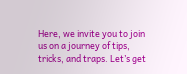Here, we invite you to join us on a journey of tips, tricks, and traps. Let’s get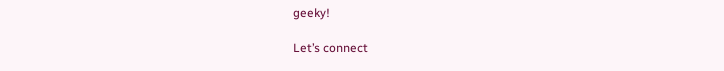geeky!

Let’s connect